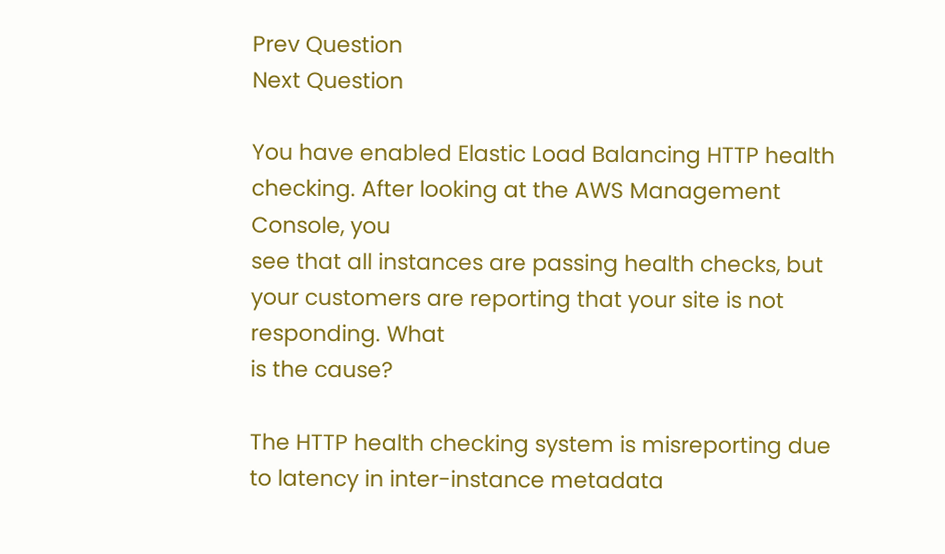Prev Question
Next Question

You have enabled Elastic Load Balancing HTTP health checking. After looking at the AWS Management Console, you
see that all instances are passing health checks, but your customers are reporting that your site is not responding. What
is the cause?

The HTTP health checking system is misreporting due to latency in inter-instance metadata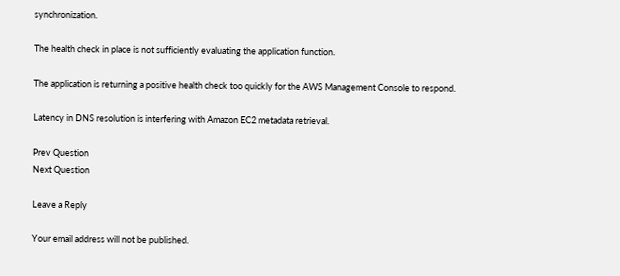synchronization.

The health check in place is not sufficiently evaluating the application function.

The application is returning a positive health check too quickly for the AWS Management Console to respond.

Latency in DNS resolution is interfering with Amazon EC2 metadata retrieval.

Prev Question
Next Question

Leave a Reply

Your email address will not be published.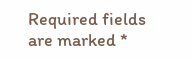Required fields are marked *